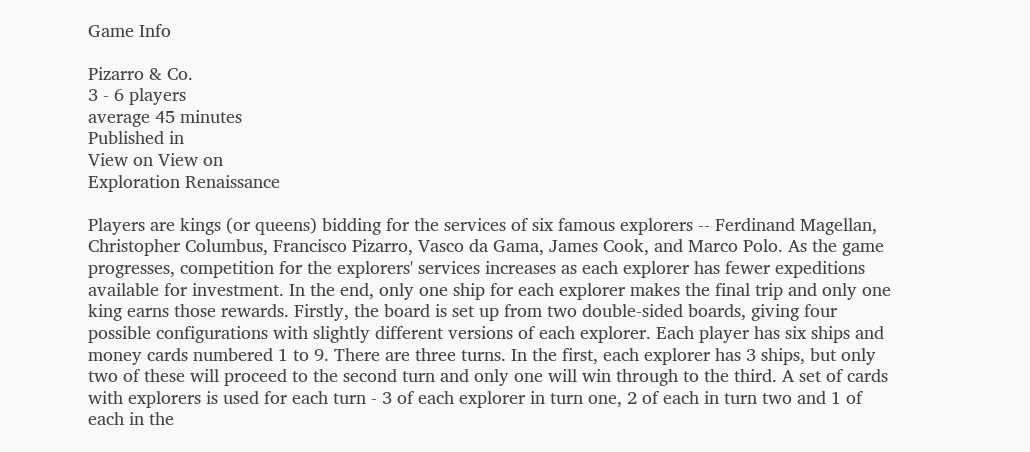Game Info

Pizarro & Co.
3 - 6 players
average 45 minutes
Published in
View on View on
Exploration Renaissance

Players are kings (or queens) bidding for the services of six famous explorers -- Ferdinand Magellan, Christopher Columbus, Francisco Pizarro, Vasco da Gama, James Cook, and Marco Polo. As the game progresses, competition for the explorers' services increases as each explorer has fewer expeditions available for investment. In the end, only one ship for each explorer makes the final trip and only one king earns those rewards. Firstly, the board is set up from two double-sided boards, giving four possible configurations with slightly different versions of each explorer. Each player has six ships and money cards numbered 1 to 9. There are three turns. In the first, each explorer has 3 ships, but only two of these will proceed to the second turn and only one will win through to the third. A set of cards with explorers is used for each turn - 3 of each explorer in turn one, 2 of each in turn two and 1 of each in the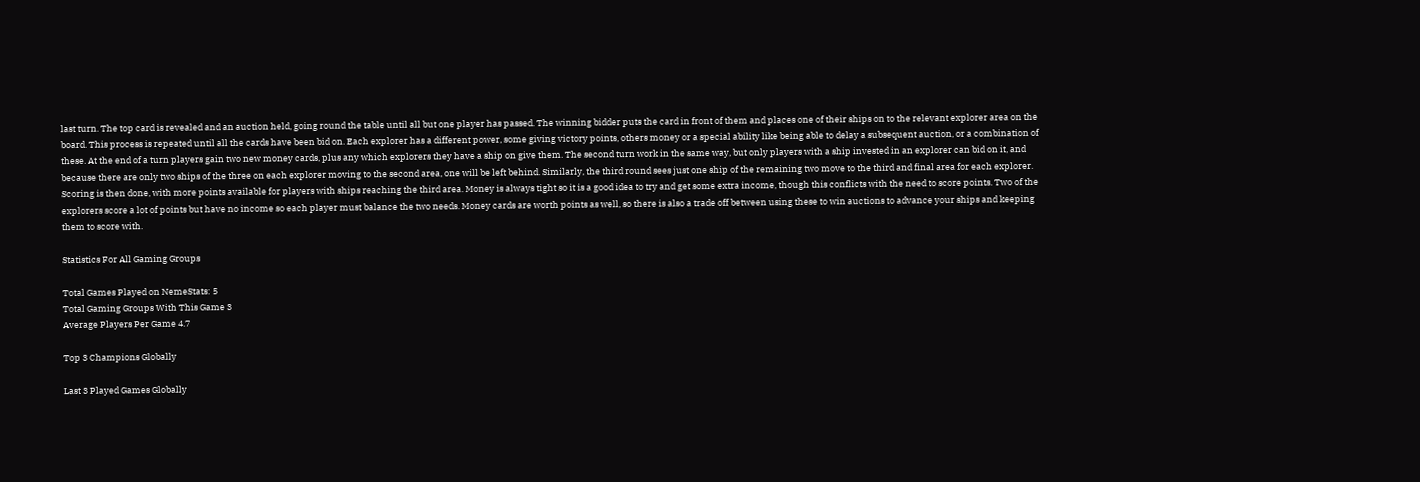last turn. The top card is revealed and an auction held, going round the table until all but one player has passed. The winning bidder puts the card in front of them and places one of their ships on to the relevant explorer area on the board. This process is repeated until all the cards have been bid on. Each explorer has a different power, some giving victory points, others money or a special ability like being able to delay a subsequent auction, or a combination of these. At the end of a turn players gain two new money cards, plus any which explorers they have a ship on give them. The second turn work in the same way, but only players with a ship invested in an explorer can bid on it, and because there are only two ships of the three on each explorer moving to the second area, one will be left behind. Similarly, the third round sees just one ship of the remaining two move to the third and final area for each explorer. Scoring is then done, with more points available for players with ships reaching the third area. Money is always tight so it is a good idea to try and get some extra income, though this conflicts with the need to score points. Two of the explorers score a lot of points but have no income so each player must balance the two needs. Money cards are worth points as well, so there is also a trade off between using these to win auctions to advance your ships and keeping them to score with.

Statistics For All Gaming Groups

Total Games Played on NemeStats: 5
Total Gaming Groups With This Game 3
Average Players Per Game 4.7

Top 3 Champions Globally

Last 3 Played Games Globally